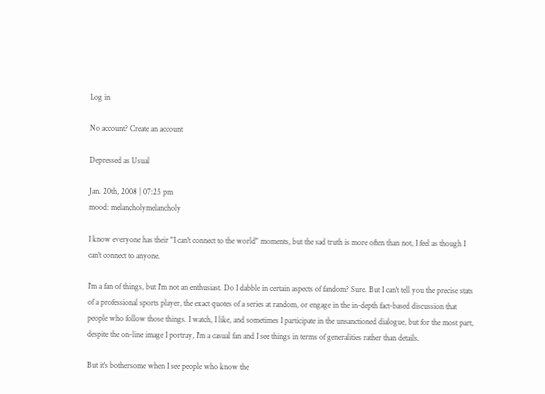Log in

No account? Create an account

Depressed as Usual

Jan. 20th, 2008 | 07:25 pm
mood: melancholymelancholy

I know everyone has their "I can't connect to the world" moments, but the sad truth is more often than not, I feel as though I can't connect to anyone.

I'm a fan of things, but I'm not an enthusiast. Do I dabble in certain aspects of fandom? Sure. But I can't tell you the precise stats of a professional sports player, the exact quotes of a series at random, or engage in the in-depth fact-based discussion that people who follow those things. I watch, I like, and sometimes I participate in the unsanctioned dialogue, but for the most part, despite the on-line image I portray, I'm a casual fan and I see things in terms of generalities rather than details.

But it's bothersome when I see people who know the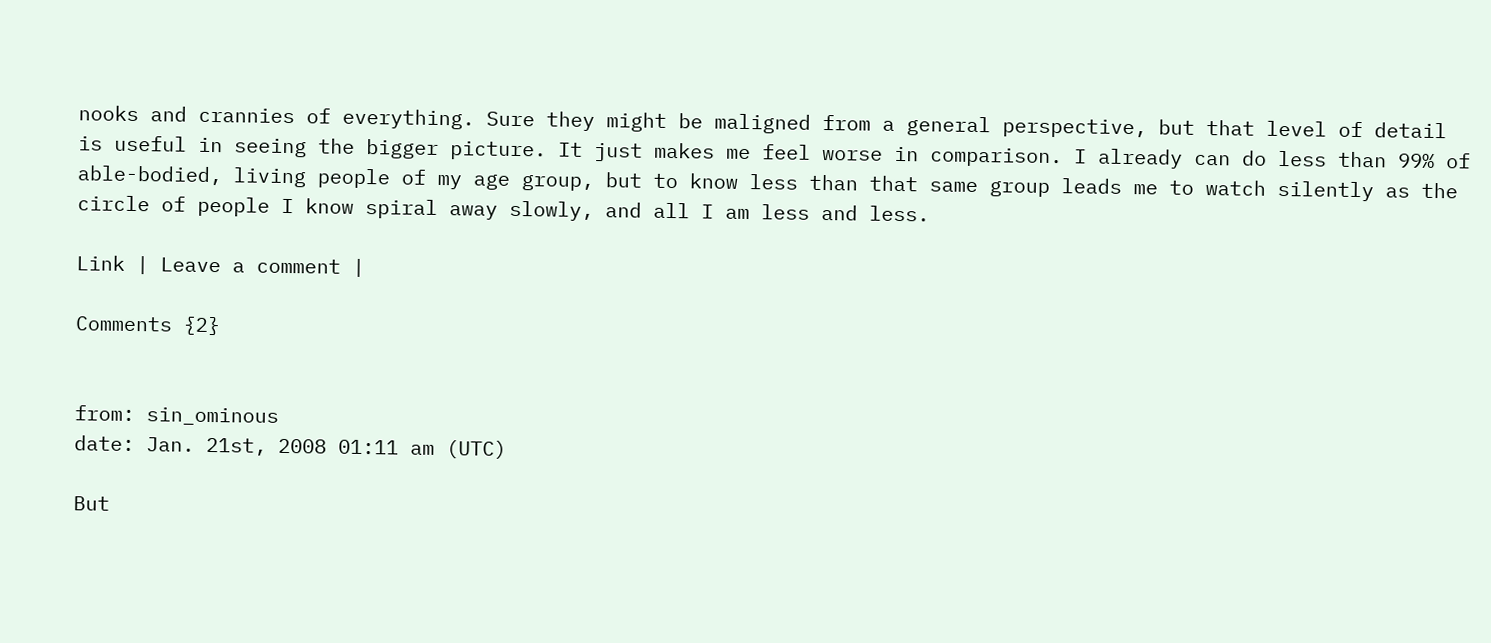nooks and crannies of everything. Sure they might be maligned from a general perspective, but that level of detail is useful in seeing the bigger picture. It just makes me feel worse in comparison. I already can do less than 99% of able-bodied, living people of my age group, but to know less than that same group leads me to watch silently as the circle of people I know spiral away slowly, and all I am less and less.

Link | Leave a comment |

Comments {2}


from: sin_ominous
date: Jan. 21st, 2008 01:11 am (UTC)

But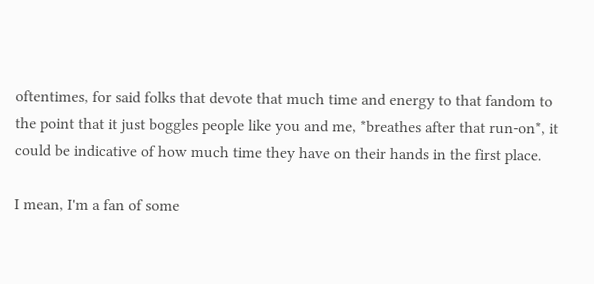oftentimes, for said folks that devote that much time and energy to that fandom to the point that it just boggles people like you and me, *breathes after that run-on*, it could be indicative of how much time they have on their hands in the first place.

I mean, I'm a fan of some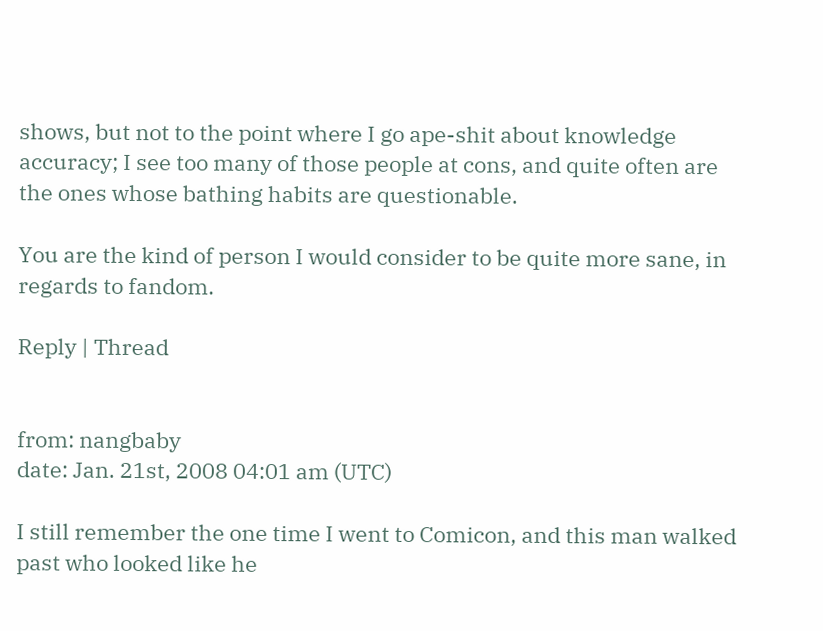shows, but not to the point where I go ape-shit about knowledge accuracy; I see too many of those people at cons, and quite often are the ones whose bathing habits are questionable.

You are the kind of person I would consider to be quite more sane, in regards to fandom.

Reply | Thread


from: nangbaby
date: Jan. 21st, 2008 04:01 am (UTC)

I still remember the one time I went to Comicon, and this man walked past who looked like he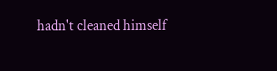hadn't cleaned himself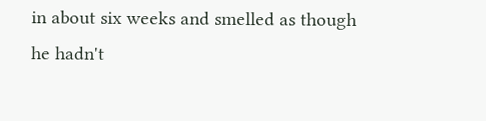in about six weeks and smelled as though he hadn't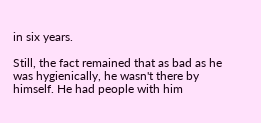in six years.

Still, the fact remained that as bad as he was hygienically, he wasn't there by himself. He had people with him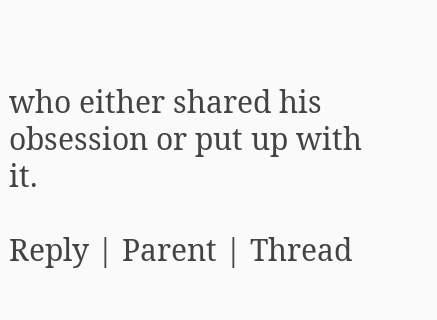who either shared his obsession or put up with it.

Reply | Parent | Thread